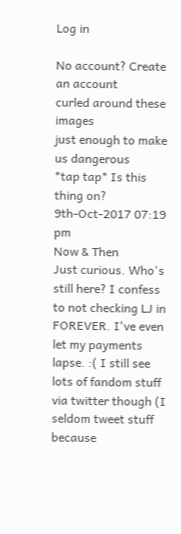Log in

No account? Create an account
curled around these images
just enough to make us dangerous
*tap tap* Is this thing on?
9th-Oct-2017 07:19 pm
Now & Then
Just curious. Who's still here? I confess to not checking LJ in FOREVER. I've even let my payments lapse. :( I still see lots of fandom stuff via twitter though (I seldom tweet stuff because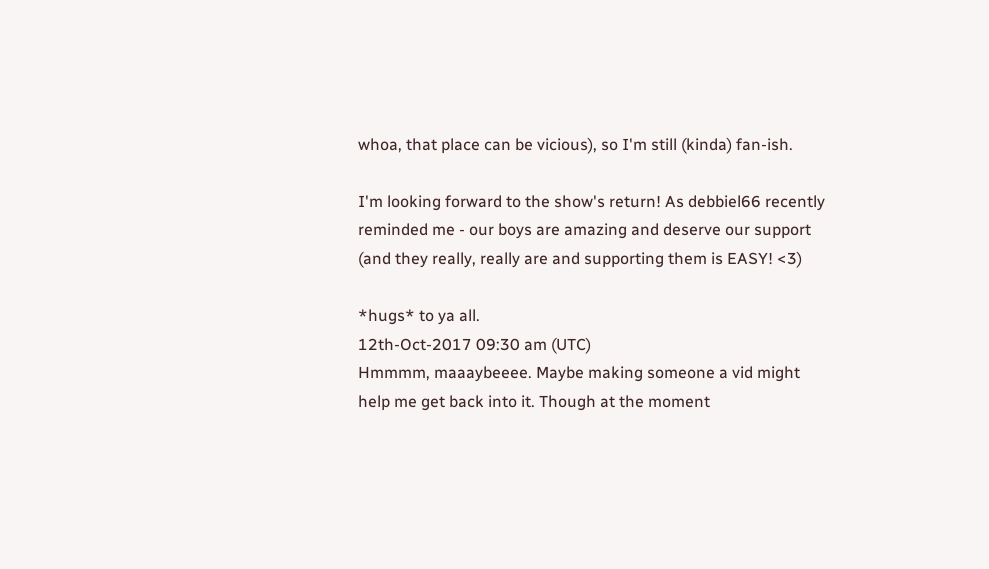whoa, that place can be vicious), so I'm still (kinda) fan-ish.

I'm looking forward to the show's return! As debbiel66 recently reminded me - our boys are amazing and deserve our support (and they really, really are and supporting them is EASY! <3)

*hugs* to ya all.
12th-Oct-2017 09:30 am (UTC)
Hmmmm, maaaybeeee. Maybe making someone a vid might help me get back into it. Though at the moment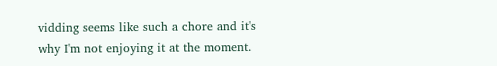vidding seems like such a chore and it's why I'm not enjoying it at the moment.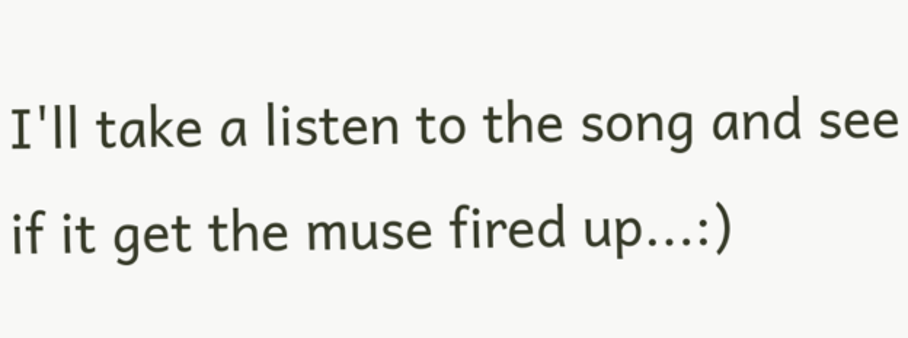I'll take a listen to the song and see if it get the muse fired up...:)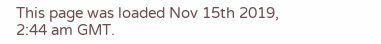This page was loaded Nov 15th 2019, 2:44 am GMT.